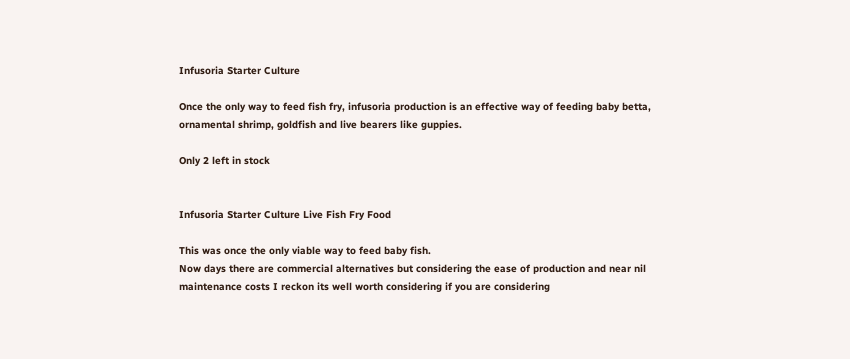Infusoria Starter Culture

Once the only way to feed fish fry, infusoria production is an effective way of feeding baby betta, ornamental shrimp, goldfish and live bearers like guppies.

Only 2 left in stock


Infusoria Starter Culture Live Fish Fry Food

This was once the only viable way to feed baby fish.
Now days there are commercial alternatives but considering the ease of production and near nil maintenance costs I reckon its well worth considering if you are considering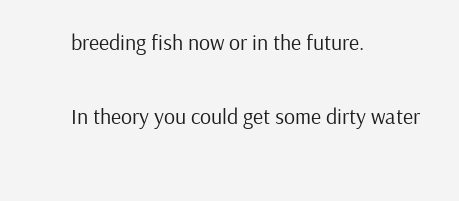breeding fish now or in the future.

In theory you could get some dirty water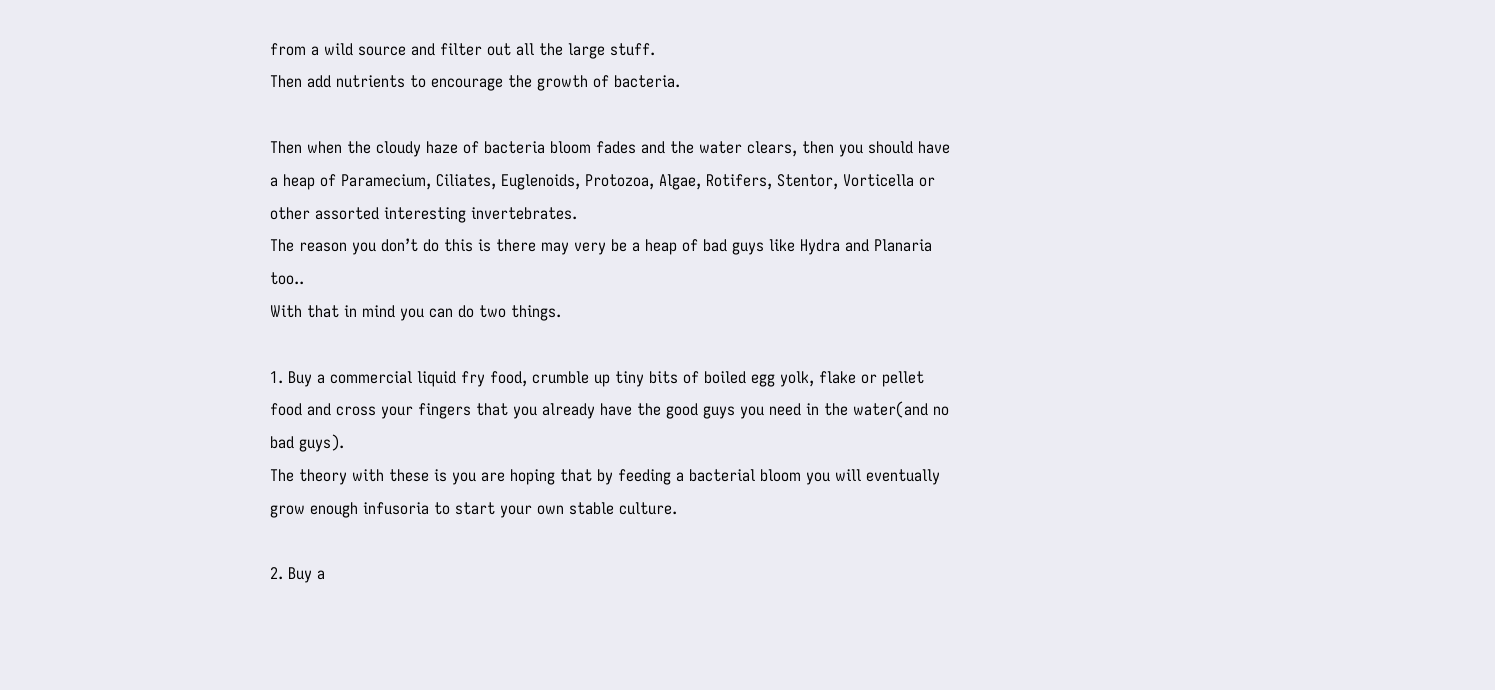from a wild source and filter out all the large stuff.
Then add nutrients to encourage the growth of bacteria.

Then when the cloudy haze of bacteria bloom fades and the water clears, then you should have a heap of Paramecium, Ciliates, Euglenoids, Protozoa, Algae, Rotifers, Stentor, Vorticella or other assorted interesting invertebrates.
The reason you don’t do this is there may very be a heap of bad guys like Hydra and Planaria too..
With that in mind you can do two things.

1. Buy a commercial liquid fry food, crumble up tiny bits of boiled egg yolk, flake or pellet food and cross your fingers that you already have the good guys you need in the water(and no bad guys).
The theory with these is you are hoping that by feeding a bacterial bloom you will eventually grow enough infusoria to start your own stable culture.

2. Buy a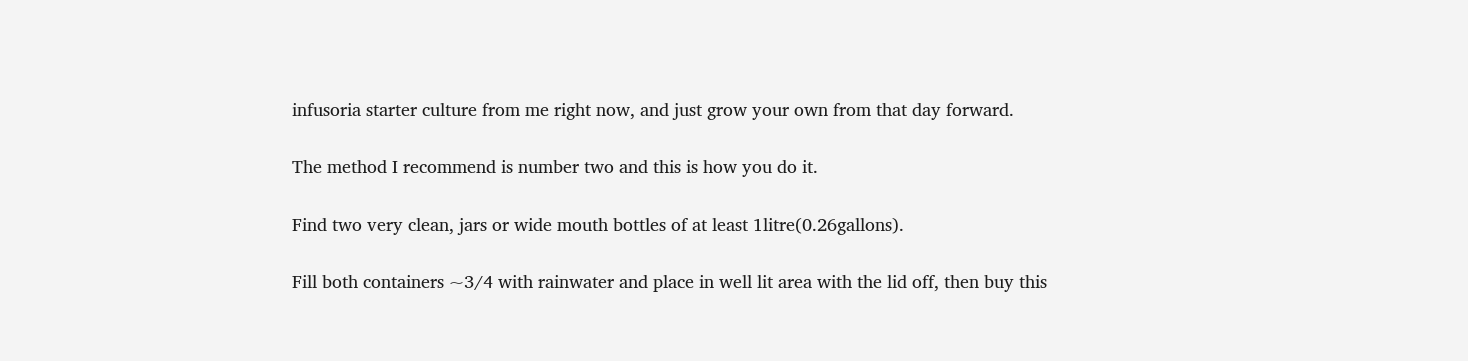infusoria starter culture from me right now, and just grow your own from that day forward.

The method I recommend is number two and this is how you do it.

Find two very clean, jars or wide mouth bottles of at least 1litre(0.26gallons).

Fill both containers ~3/4 with rainwater and place in well lit area with the lid off, then buy this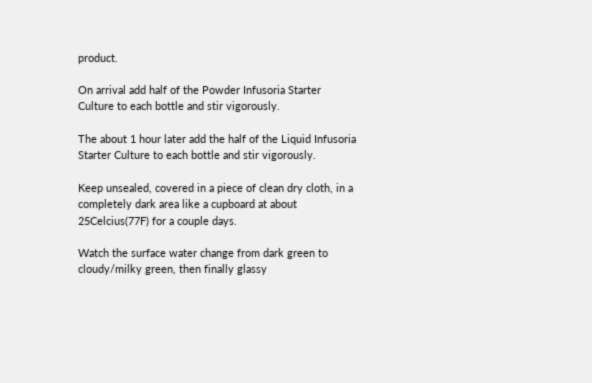product.

On arrival add half of the Powder Infusoria Starter Culture to each bottle and stir vigorously.

The about 1 hour later add the half of the Liquid Infusoria Starter Culture to each bottle and stir vigorously.

Keep unsealed, covered in a piece of clean dry cloth, in a completely dark area like a cupboard at about 25Celcius(77F) for a couple days.

Watch the surface water change from dark green to cloudy/milky green, then finally glassy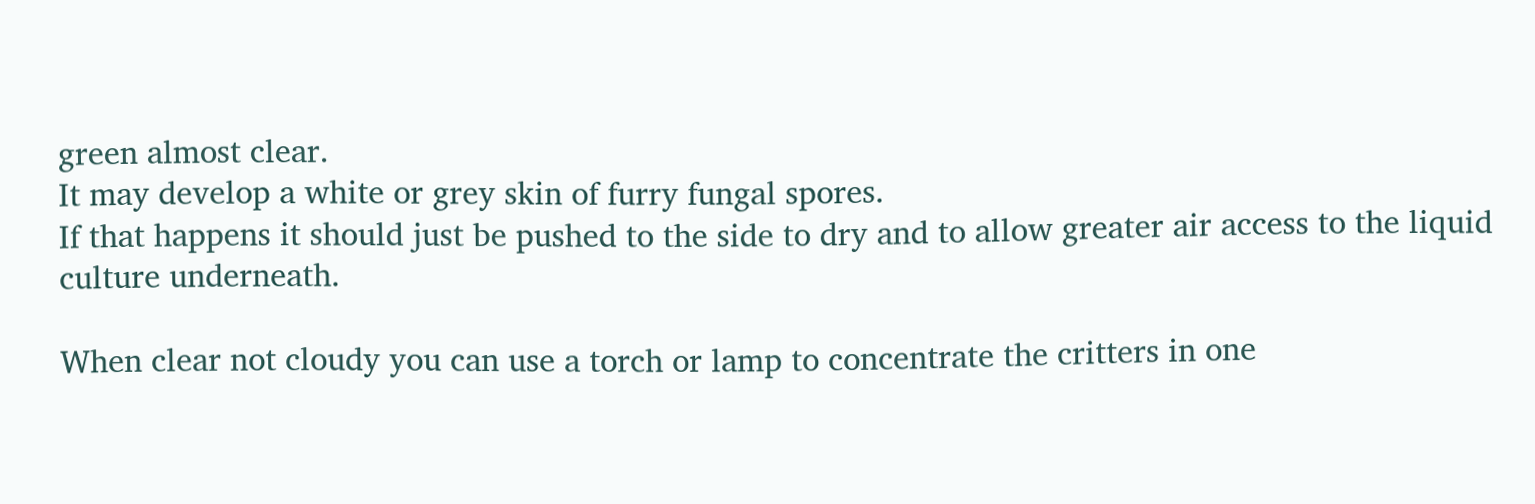green almost clear.
It may develop a white or grey skin of furry fungal spores.
If that happens it should just be pushed to the side to dry and to allow greater air access to the liquid culture underneath.

When clear not cloudy you can use a torch or lamp to concentrate the critters in one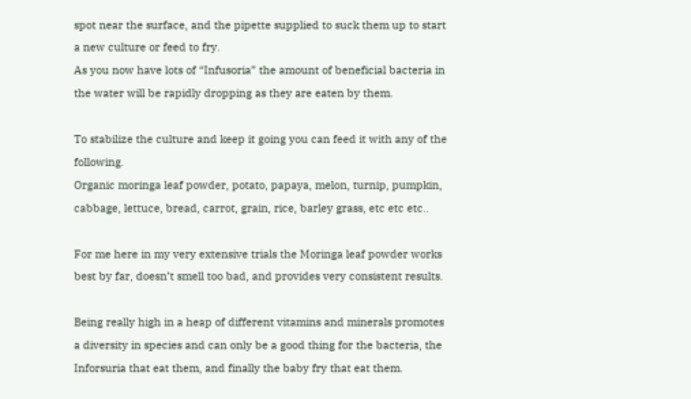spot near the surface, and the pipette supplied to suck them up to start a new culture or feed to fry.
As you now have lots of “Infusoria” the amount of beneficial bacteria in the water will be rapidly dropping as they are eaten by them.

To stabilize the culture and keep it going you can feed it with any of the following.
Organic moringa leaf powder, potato, papaya, melon, turnip, pumpkin, cabbage, lettuce, bread, carrot, grain, rice, barley grass, etc etc etc..

For me here in my very extensive trials the Moringa leaf powder works best by far, doesn’t smell too bad, and provides very consistent results.

Being really high in a heap of different vitamins and minerals promotes a diversity in species and can only be a good thing for the bacteria, the Inforsuria that eat them, and finally the baby fry that eat them.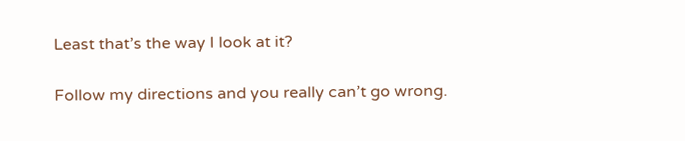Least that’s the way I look at it?

Follow my directions and you really can’t go wrong.